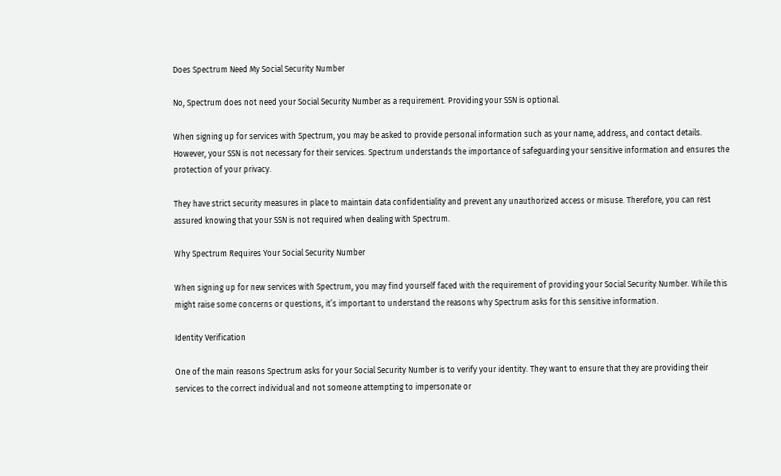Does Spectrum Need My Social Security Number

No, Spectrum does not need your Social Security Number as a requirement. Providing your SSN is optional.

When signing up for services with Spectrum, you may be asked to provide personal information such as your name, address, and contact details. However, your SSN is not necessary for their services. Spectrum understands the importance of safeguarding your sensitive information and ensures the protection of your privacy.

They have strict security measures in place to maintain data confidentiality and prevent any unauthorized access or misuse. Therefore, you can rest assured knowing that your SSN is not required when dealing with Spectrum.

Why Spectrum Requires Your Social Security Number

When signing up for new services with Spectrum, you may find yourself faced with the requirement of providing your Social Security Number. While this might raise some concerns or questions, it’s important to understand the reasons why Spectrum asks for this sensitive information.

Identity Verification

One of the main reasons Spectrum asks for your Social Security Number is to verify your identity. They want to ensure that they are providing their services to the correct individual and not someone attempting to impersonate or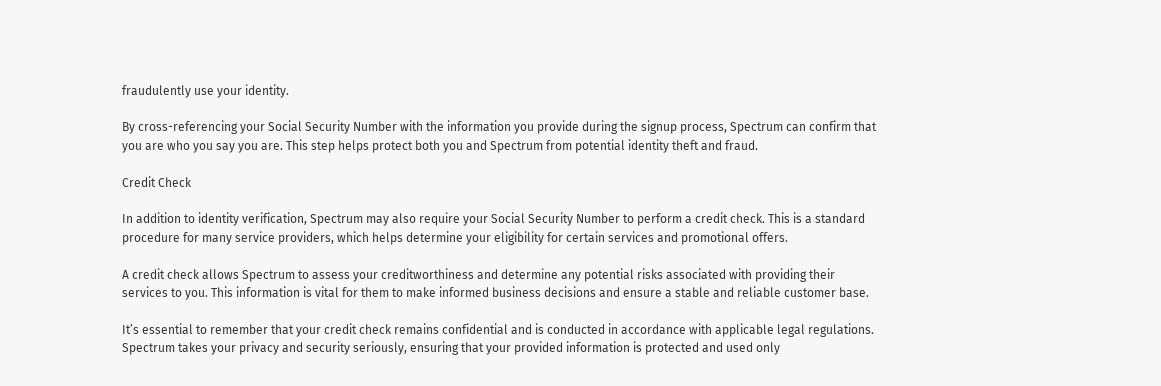fraudulently use your identity.

By cross-referencing your Social Security Number with the information you provide during the signup process, Spectrum can confirm that you are who you say you are. This step helps protect both you and Spectrum from potential identity theft and fraud.

Credit Check

In addition to identity verification, Spectrum may also require your Social Security Number to perform a credit check. This is a standard procedure for many service providers, which helps determine your eligibility for certain services and promotional offers.

A credit check allows Spectrum to assess your creditworthiness and determine any potential risks associated with providing their services to you. This information is vital for them to make informed business decisions and ensure a stable and reliable customer base.

It’s essential to remember that your credit check remains confidential and is conducted in accordance with applicable legal regulations. Spectrum takes your privacy and security seriously, ensuring that your provided information is protected and used only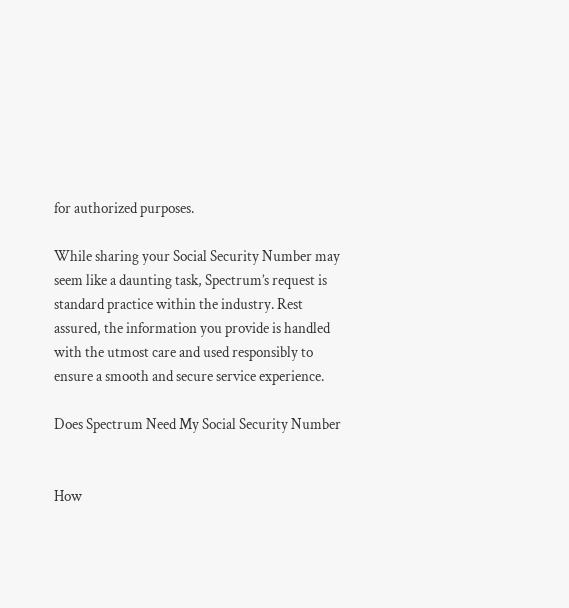for authorized purposes.

While sharing your Social Security Number may seem like a daunting task, Spectrum’s request is standard practice within the industry. Rest assured, the information you provide is handled with the utmost care and used responsibly to ensure a smooth and secure service experience.

Does Spectrum Need My Social Security Number


How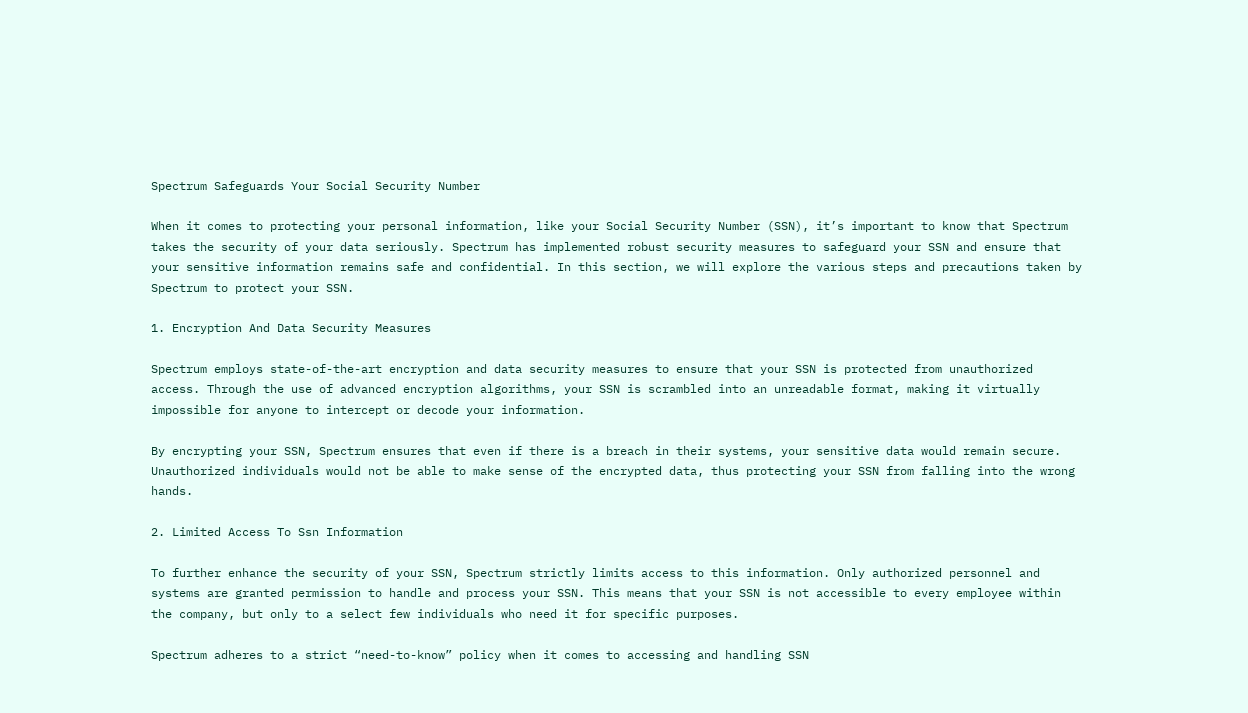Spectrum Safeguards Your Social Security Number

When it comes to protecting your personal information, like your Social Security Number (SSN), it’s important to know that Spectrum takes the security of your data seriously. Spectrum has implemented robust security measures to safeguard your SSN and ensure that your sensitive information remains safe and confidential. In this section, we will explore the various steps and precautions taken by Spectrum to protect your SSN.

1. Encryption And Data Security Measures

Spectrum employs state-of-the-art encryption and data security measures to ensure that your SSN is protected from unauthorized access. Through the use of advanced encryption algorithms, your SSN is scrambled into an unreadable format, making it virtually impossible for anyone to intercept or decode your information.

By encrypting your SSN, Spectrum ensures that even if there is a breach in their systems, your sensitive data would remain secure. Unauthorized individuals would not be able to make sense of the encrypted data, thus protecting your SSN from falling into the wrong hands.

2. Limited Access To Ssn Information

To further enhance the security of your SSN, Spectrum strictly limits access to this information. Only authorized personnel and systems are granted permission to handle and process your SSN. This means that your SSN is not accessible to every employee within the company, but only to a select few individuals who need it for specific purposes.

Spectrum adheres to a strict “need-to-know” policy when it comes to accessing and handling SSN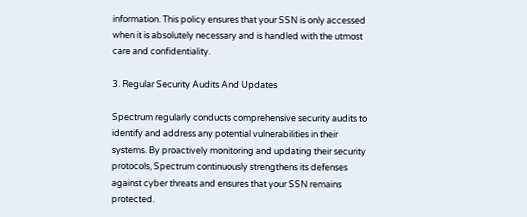information. This policy ensures that your SSN is only accessed when it is absolutely necessary and is handled with the utmost care and confidentiality.

3. Regular Security Audits And Updates

Spectrum regularly conducts comprehensive security audits to identify and address any potential vulnerabilities in their systems. By proactively monitoring and updating their security protocols, Spectrum continuously strengthens its defenses against cyber threats and ensures that your SSN remains protected.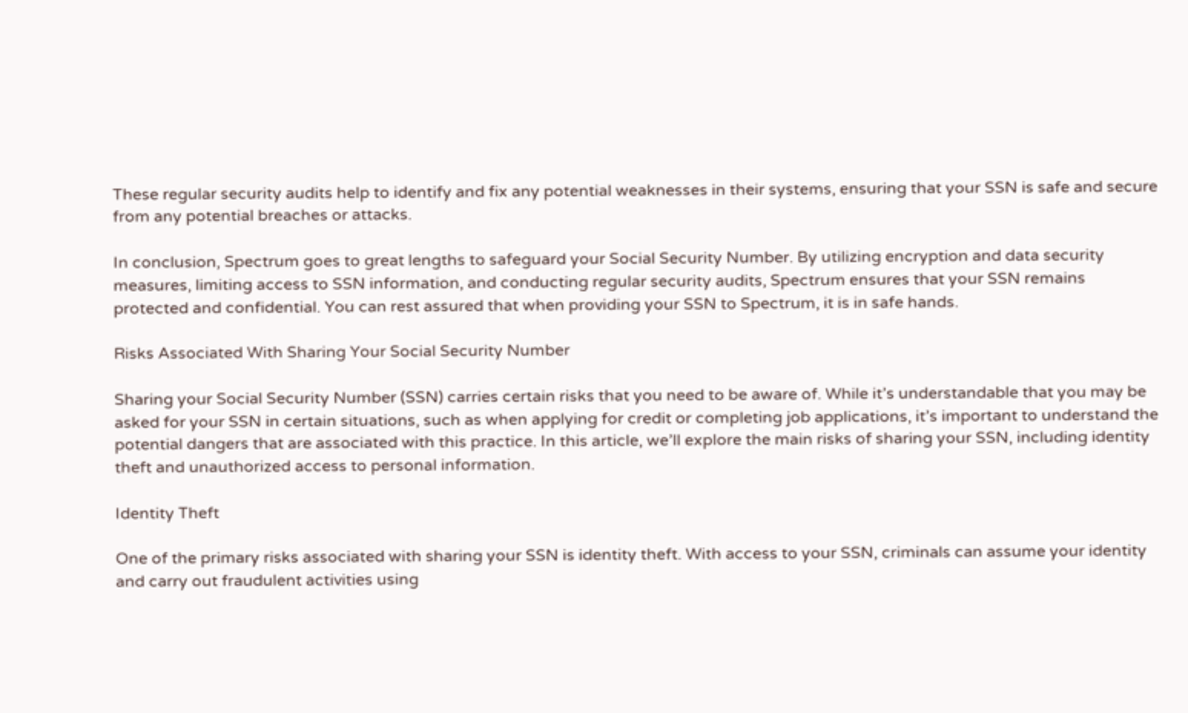These regular security audits help to identify and fix any potential weaknesses in their systems, ensuring that your SSN is safe and secure from any potential breaches or attacks.

In conclusion, Spectrum goes to great lengths to safeguard your Social Security Number. By utilizing encryption and data security measures, limiting access to SSN information, and conducting regular security audits, Spectrum ensures that your SSN remains protected and confidential. You can rest assured that when providing your SSN to Spectrum, it is in safe hands.

Risks Associated With Sharing Your Social Security Number

Sharing your Social Security Number (SSN) carries certain risks that you need to be aware of. While it’s understandable that you may be asked for your SSN in certain situations, such as when applying for credit or completing job applications, it’s important to understand the potential dangers that are associated with this practice. In this article, we’ll explore the main risks of sharing your SSN, including identity theft and unauthorized access to personal information.

Identity Theft

One of the primary risks associated with sharing your SSN is identity theft. With access to your SSN, criminals can assume your identity and carry out fraudulent activities using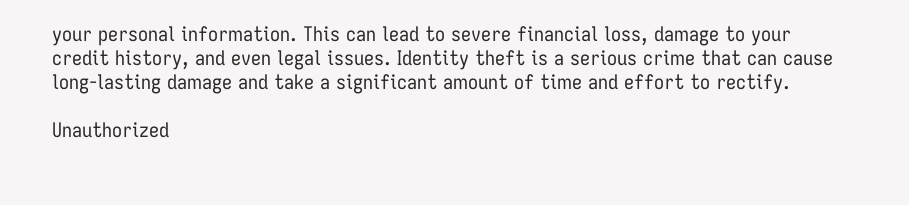your personal information. This can lead to severe financial loss, damage to your credit history, and even legal issues. Identity theft is a serious crime that can cause long-lasting damage and take a significant amount of time and effort to rectify.

Unauthorized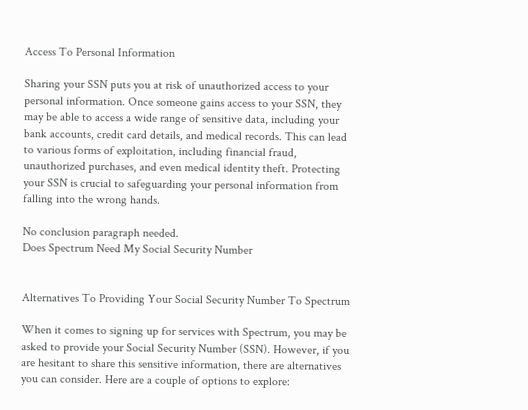Access To Personal Information

Sharing your SSN puts you at risk of unauthorized access to your personal information. Once someone gains access to your SSN, they may be able to access a wide range of sensitive data, including your bank accounts, credit card details, and medical records. This can lead to various forms of exploitation, including financial fraud, unauthorized purchases, and even medical identity theft. Protecting your SSN is crucial to safeguarding your personal information from falling into the wrong hands.

No conclusion paragraph needed.
Does Spectrum Need My Social Security Number


Alternatives To Providing Your Social Security Number To Spectrum

When it comes to signing up for services with Spectrum, you may be asked to provide your Social Security Number (SSN). However, if you are hesitant to share this sensitive information, there are alternatives you can consider. Here are a couple of options to explore: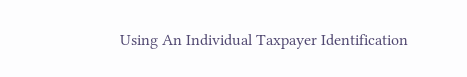Using An Individual Taxpayer Identification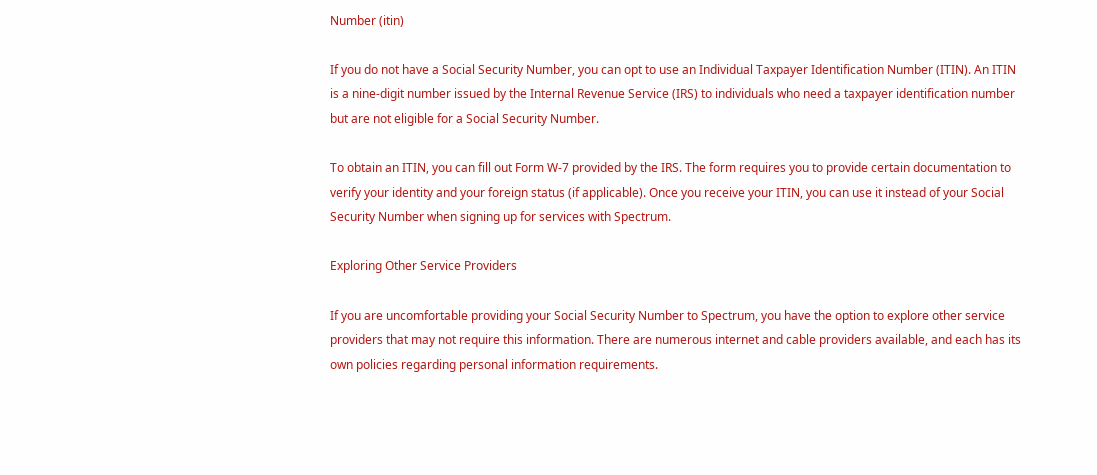Number (itin)

If you do not have a Social Security Number, you can opt to use an Individual Taxpayer Identification Number (ITIN). An ITIN is a nine-digit number issued by the Internal Revenue Service (IRS) to individuals who need a taxpayer identification number but are not eligible for a Social Security Number.

To obtain an ITIN, you can fill out Form W-7 provided by the IRS. The form requires you to provide certain documentation to verify your identity and your foreign status (if applicable). Once you receive your ITIN, you can use it instead of your Social Security Number when signing up for services with Spectrum.

Exploring Other Service Providers

If you are uncomfortable providing your Social Security Number to Spectrum, you have the option to explore other service providers that may not require this information. There are numerous internet and cable providers available, and each has its own policies regarding personal information requirements.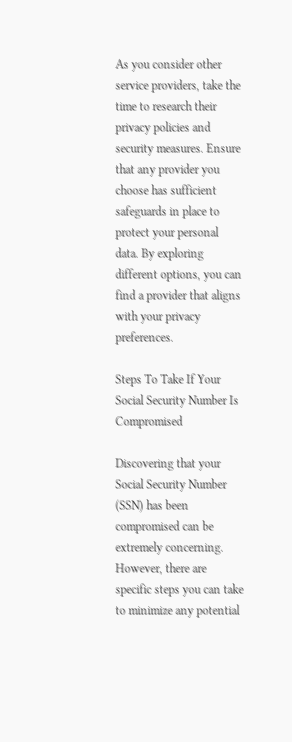As you consider other service providers, take the time to research their privacy policies and security measures. Ensure that any provider you choose has sufficient safeguards in place to protect your personal data. By exploring different options, you can find a provider that aligns with your privacy preferences.

Steps To Take If Your Social Security Number Is Compromised

Discovering that your Social Security Number (SSN) has been compromised can be extremely concerning. However, there are specific steps you can take to minimize any potential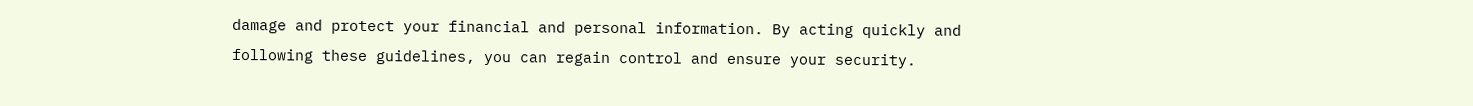damage and protect your financial and personal information. By acting quickly and following these guidelines, you can regain control and ensure your security.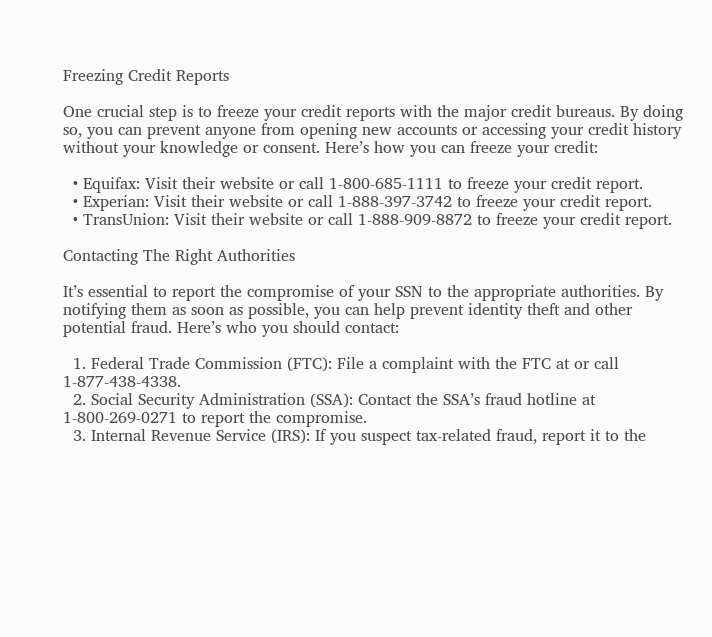Freezing Credit Reports

One crucial step is to freeze your credit reports with the major credit bureaus. By doing so, you can prevent anyone from opening new accounts or accessing your credit history without your knowledge or consent. Here’s how you can freeze your credit:

  • Equifax: Visit their website or call 1-800-685-1111 to freeze your credit report.
  • Experian: Visit their website or call 1-888-397-3742 to freeze your credit report.
  • TransUnion: Visit their website or call 1-888-909-8872 to freeze your credit report.

Contacting The Right Authorities

It’s essential to report the compromise of your SSN to the appropriate authorities. By notifying them as soon as possible, you can help prevent identity theft and other potential fraud. Here’s who you should contact:

  1. Federal Trade Commission (FTC): File a complaint with the FTC at or call 1-877-438-4338.
  2. Social Security Administration (SSA): Contact the SSA’s fraud hotline at 1-800-269-0271 to report the compromise.
  3. Internal Revenue Service (IRS): If you suspect tax-related fraud, report it to the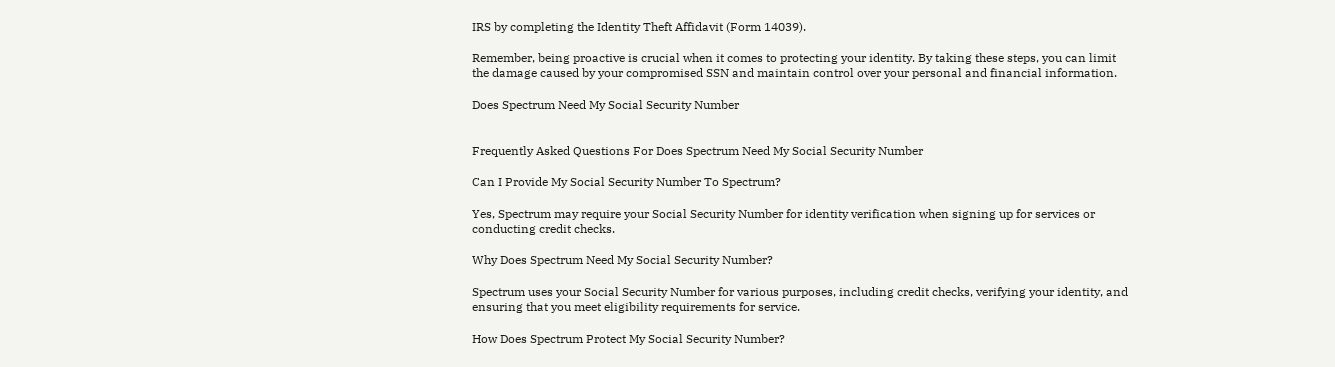IRS by completing the Identity Theft Affidavit (Form 14039).

Remember, being proactive is crucial when it comes to protecting your identity. By taking these steps, you can limit the damage caused by your compromised SSN and maintain control over your personal and financial information.

Does Spectrum Need My Social Security Number


Frequently Asked Questions For Does Spectrum Need My Social Security Number

Can I Provide My Social Security Number To Spectrum?

Yes, Spectrum may require your Social Security Number for identity verification when signing up for services or conducting credit checks.

Why Does Spectrum Need My Social Security Number?

Spectrum uses your Social Security Number for various purposes, including credit checks, verifying your identity, and ensuring that you meet eligibility requirements for service.

How Does Spectrum Protect My Social Security Number?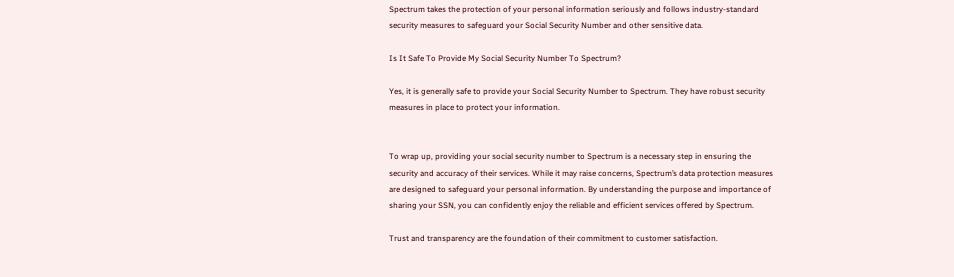Spectrum takes the protection of your personal information seriously and follows industry-standard security measures to safeguard your Social Security Number and other sensitive data.

Is It Safe To Provide My Social Security Number To Spectrum?

Yes, it is generally safe to provide your Social Security Number to Spectrum. They have robust security measures in place to protect your information.


To wrap up, providing your social security number to Spectrum is a necessary step in ensuring the security and accuracy of their services. While it may raise concerns, Spectrum’s data protection measures are designed to safeguard your personal information. By understanding the purpose and importance of sharing your SSN, you can confidently enjoy the reliable and efficient services offered by Spectrum.

Trust and transparency are the foundation of their commitment to customer satisfaction.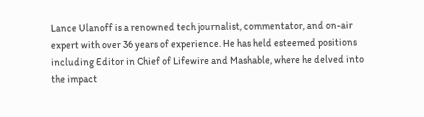Lance Ulanoff is a renowned tech journalist, commentator, and on-air expert with over 36 years of experience. He has held esteemed positions including Editor in Chief of Lifewire and Mashable, where he delved into the impact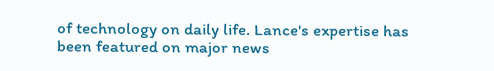of technology on daily life. Lance's expertise has been featured on major news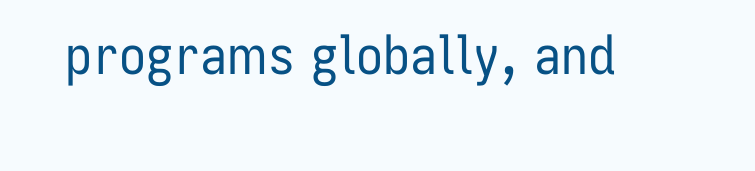programs globally, and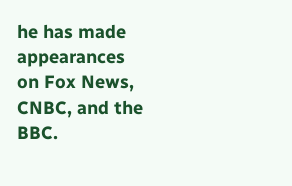he has made appearances on Fox News, CNBC, and the BBC.